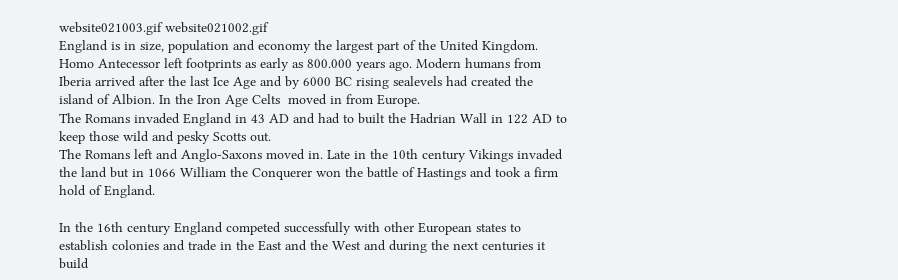website021003.gif website021002.gif
England is in size, population and economy the largest part of the United Kingdom.
Homo Antecessor left footprints as early as 800.000 years ago. Modern humans from Iberia arrived after the last Ice Age and by 6000 BC rising sealevels had created the island of Albion. In the Iron Age Celts  moved in from Europe.
The Romans invaded England in 43 AD and had to built the Hadrian Wall in 122 AD to keep those wild and pesky Scotts out.
The Romans left and Anglo-Saxons moved in. Late in the 10th century Vikings invaded the land but in 1066 William the Conquerer won the battle of Hastings and took a firm hold of England.

In the 16th century England competed successfully with other European states to establish colonies and trade in the East and the West and during the next centuries it build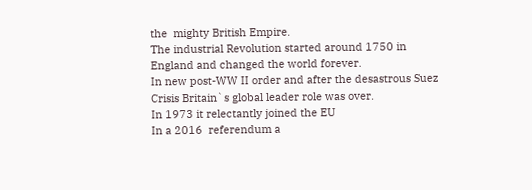the  mighty British Empire.
The industrial Revolution started around 1750 in England and changed the world forever.
In new post-WW II order and after the desastrous Suez Crisis Britain`s global leader role was over.
In 1973 it relectantly joined the EU
In a 2016  referendum a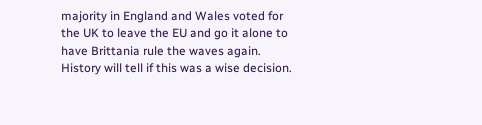majority in England and Wales voted for the UK to leave the EU and go it alone to have Brittania rule the waves again.
History will tell if this was a wise decision.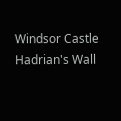Windsor Castle
Hadrian's Wall